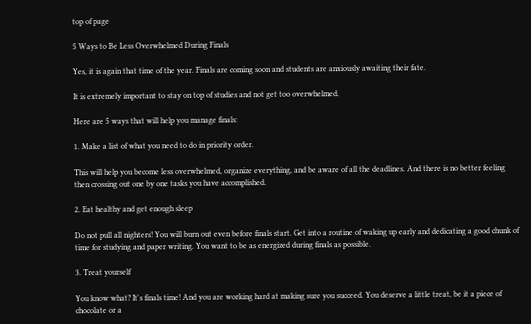top of page

5 Ways to Be Less Overwhelmed During Finals

Yes, it is again that time of the year. Finals are coming soon and students are anxiously awaiting their fate.

It is extremely important to stay on top of studies and not get too overwhelmed.

Here are 5 ways that will help you manage finals:

1. Make a list of what you need to do in priority order.

This will help you become less overwhelmed, organize everything, and be aware of all the deadlines. And there is no better feeling then crossing out one by one tasks you have accomplished.

2. Eat healthy and get enough sleep

Do not pull all nighters! You will burn out even before finals start. Get into a routine of waking up early and dedicating a good chunk of time for studying and paper writing. You want to be as energized during finals as possible.

3. Treat yourself

You know what? It's finals time! And you are working hard at making sure you succeed. You deserve a little treat, be it a piece of chocolate or a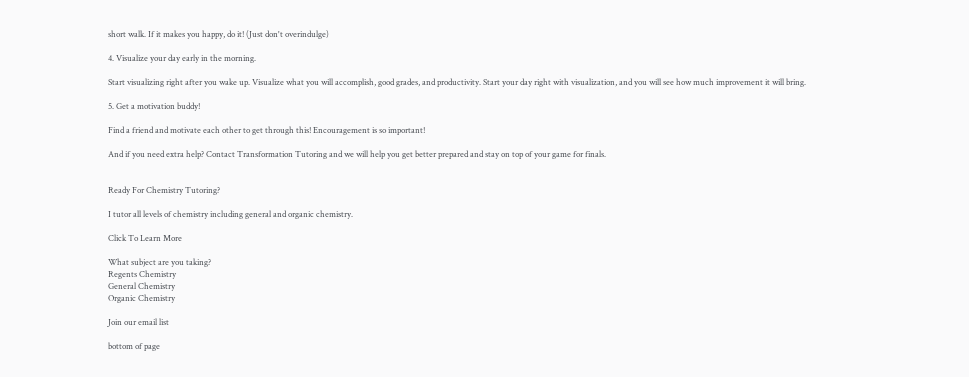short walk. If it makes you happy, do it! (Just don't overindulge)

4. Visualize your day early in the morning.

Start visualizing right after you wake up. Visualize what you will accomplish, good grades, and productivity. Start your day right with visualization, and you will see how much improvement it will bring.

5. Get a motivation buddy!

Find a friend and motivate each other to get through this! Encouragement is so important!

And if you need extra help? Contact Transformation Tutoring and we will help you get better prepared and stay on top of your game for finals.


Ready For Chemistry Tutoring?

I tutor all levels of chemistry including general and organic chemistry.

Click To Learn More

What subject are you taking?
Regents Chemistry
General Chemistry
Organic Chemistry

Join our email list

bottom of page